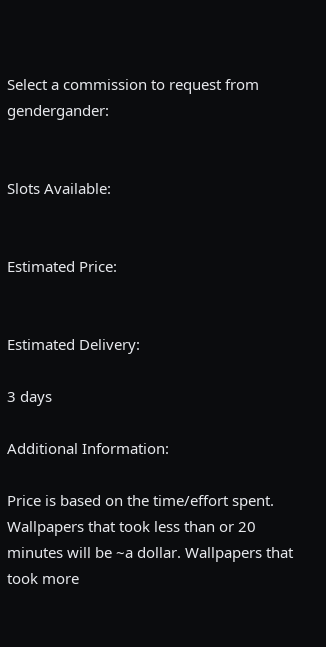Select a commission to request from gendergander:


Slots Available:


Estimated Price:


Estimated Delivery:

3 days

Additional Information:

Price is based on the time/effort spent. Wallpapers that took less than or 20 minutes will be ~a dollar. Wallpapers that took more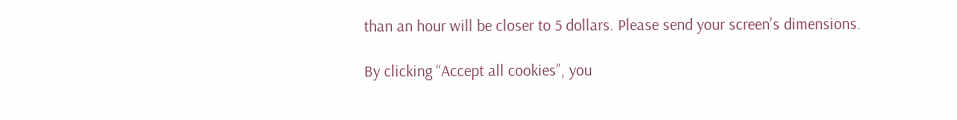than an hour will be closer to 5 dollars. Please send your screen's dimensions.

By clicking “Accept all cookies”, you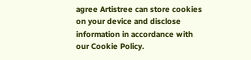agree Artistree can store cookies on your device and disclose information in accordance with our Cookie Policy.